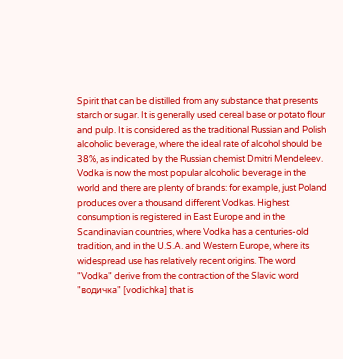Spirit that can be distilled from any substance that presents starch or sugar. It is generally used cereal base or potato flour and pulp. It is considered as the traditional Russian and Polish alcoholic beverage, where the ideal rate of alcohol should be 38%, as indicated by the Russian chemist Dmitri Mendeleev. Vodka is now the most popular alcoholic beverage in the world and there are plenty of brands: for example, just Poland produces over a thousand different Vodkas. Highest consumption is registered in East Europe and in the Scandinavian countries, where Vodka has a centuries-old tradition, and in the U.S.A. and Western Europe, where its widespread use has relatively recent origins. The word "Vodka" derive from the contraction of the Slavic word "водичка" [vodichka] that is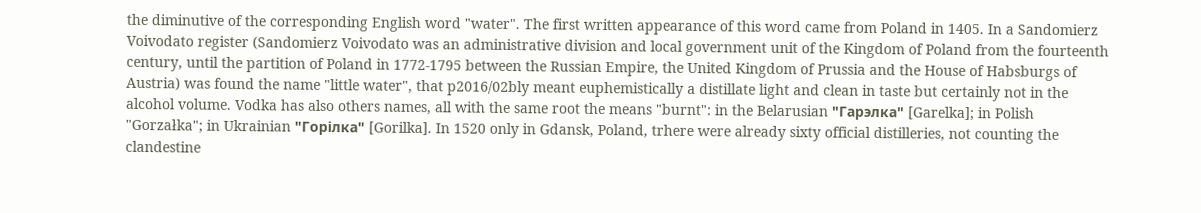the diminutive of the corresponding English word "water". The first written appearance of this word came from Poland in 1405. In a Sandomierz Voivodato register (Sandomierz Voivodato was an administrative division and local government unit of the Kingdom of Poland from the fourteenth century, until the partition of Poland in 1772-1795 between the Russian Empire, the United Kingdom of Prussia and the House of Habsburgs of Austria) was found the name "little water", that p2016/02bly meant euphemistically a distillate light and clean in taste but certainly not in the alcohol volume. Vodka has also others names, all with the same root the means "burnt": in the Belarusian "Гарэлка" [Garelka]; in Polish "Gorzałka"; in Ukrainian "Горілка" [Gorilka]. In 1520 only in Gdansk, Poland, trhere were already sixty official distilleries, not counting the clandestine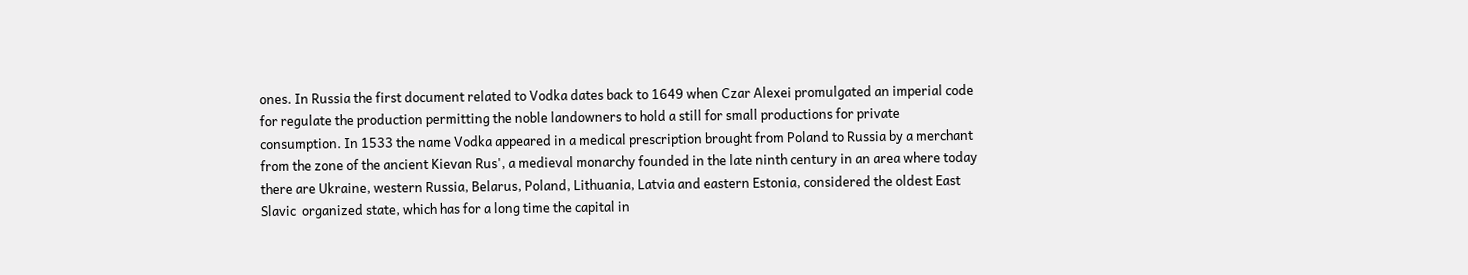ones. In Russia the first document related to Vodka dates back to 1649 when Czar Alexei promulgated an imperial code for regulate the production permitting the noble landowners to hold a still for small productions for private consumption. In 1533 the name Vodka appeared in a medical prescription brought from Poland to Russia by a merchant from the zone of the ancient Kievan Rus', a medieval monarchy founded in the late ninth century in an area where today there are Ukraine, western Russia, Belarus, Poland, Lithuania, Latvia and eastern Estonia, considered the oldest East Slavic  organized state, which has for a long time the capital in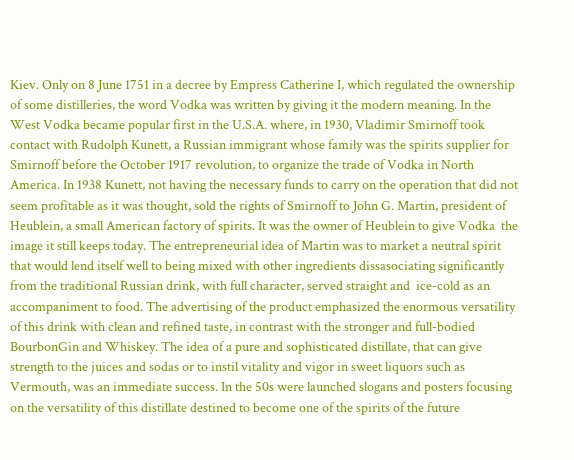Kiev. Only on 8 June 1751 in a decree by Empress Catherine I, which regulated the ownership of some distilleries, the word Vodka was written by giving it the modern meaning. In the West Vodka became popular first in the U.S.A. where, in 1930, Vladimir Smirnoff took contact with Rudolph Kunett, a Russian immigrant whose family was the spirits supplier for Smirnoff before the October 1917 revolution, to organize the trade of Vodka in North America. In 1938 Kunett, not having the necessary funds to carry on the operation that did not seem profitable as it was thought, sold the rights of Smirnoff to John G. Martin, president of Heublein, a small American factory of spirits. It was the owner of Heublein to give Vodka  the image it still keeps today. The entrepreneurial idea of Martin was to market a neutral spirit that would lend itself well to being mixed with other ingredients dissasociating significantly from the traditional Russian drink, with full character, served straight and  ice-cold as an accompaniment to food. The advertising of the product emphasized the enormous versatility of this drink with clean and refined taste, in contrast with the stronger and full-bodied BourbonGin and Whiskey. The idea of a pure and sophisticated distillate, that can give strength to the juices and sodas or to instil vitality and vigor in sweet liquors such as Vermouth, was an immediate success. In the 50s were launched slogans and posters focusing on the versatility of this distillate destined to become one of the spirits of the future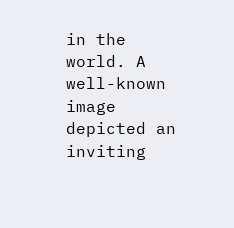in the world. A well-known image depicted an inviting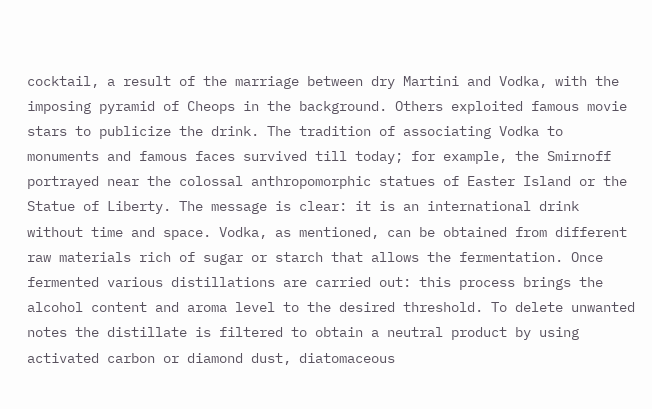cocktail, a result of the marriage between dry Martini and Vodka, with the imposing pyramid of Cheops in the background. Others exploited famous movie stars to publicize the drink. The tradition of associating Vodka to monuments and famous faces survived till today; for example, the Smirnoff portrayed near the colossal anthropomorphic statues of Easter Island or the Statue of Liberty. The message is clear: it is an international drink without time and space. Vodka, as mentioned, can be obtained from different raw materials rich of sugar or starch that allows the fermentation. Once fermented various distillations are carried out: this process brings the alcohol content and aroma level to the desired threshold. To delete unwanted notes the distillate is filtered to obtain a neutral product by using activated carbon or diamond dust, diatomaceous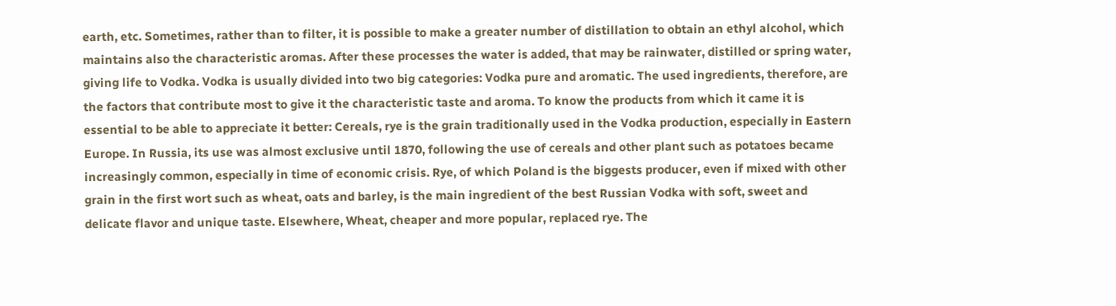earth, etc. Sometimes, rather than to filter, it is possible to make a greater number of distillation to obtain an ethyl alcohol, which maintains also the characteristic aromas. After these processes the water is added, that may be rainwater, distilled or spring water, giving life to Vodka. Vodka is usually divided into two big categories: Vodka pure and aromatic. The used ingredients, therefore, are the factors that contribute most to give it the characteristic taste and aroma. To know the products from which it came it is essential to be able to appreciate it better: Cereals, rye is the grain traditionally used in the Vodka production, especially in Eastern Europe. In Russia, its use was almost exclusive until 1870, following the use of cereals and other plant such as potatoes became increasingly common, especially in time of economic crisis. Rye, of which Poland is the biggests producer, even if mixed with other grain in the first wort such as wheat, oats and barley, is the main ingredient of the best Russian Vodka with soft, sweet and delicate flavor and unique taste. Elsewhere, Wheat, cheaper and more popular, replaced rye. The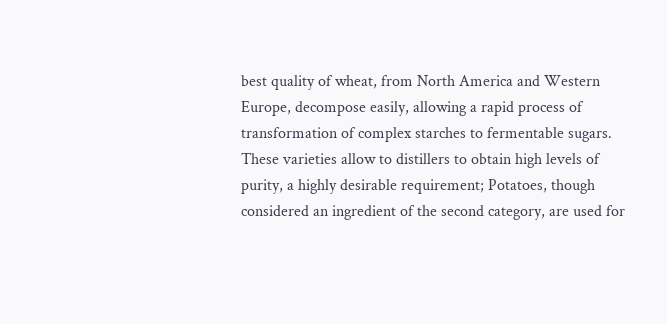best quality of wheat, from North America and Western Europe, decompose easily, allowing a rapid process of transformation of complex starches to fermentable sugars. These varieties allow to distillers to obtain high levels of purity, a highly desirable requirement; Potatoes, though considered an ingredient of the second category, are used for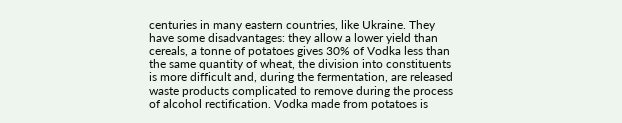centuries in many eastern countries, like Ukraine. They have some disadvantages: they allow a lower yield than cereals, a tonne of potatoes gives 30% of Vodka less than the same quantity of wheat, the division into constituents is more difficult and, during the fermentation, are released waste products complicated to remove during the process of alcohol rectification. Vodka made from potatoes is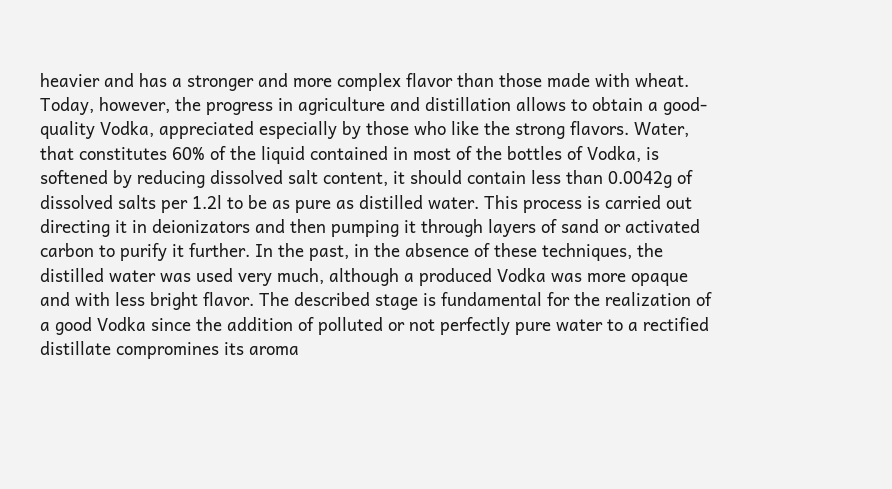heavier and has a stronger and more complex flavor than those made with wheat. Today, however, the progress in agriculture and distillation allows to obtain a good-quality Vodka, appreciated especially by those who like the strong flavors. Water, that constitutes 60% of the liquid contained in most of the bottles of Vodka, is softened by reducing dissolved salt content, it should contain less than 0.0042g of dissolved salts per 1.2l to be as pure as distilled water. This process is carried out directing it in deionizators and then pumping it through layers of sand or activated carbon to purify it further. In the past, in the absence of these techniques, the distilled water was used very much, although a produced Vodka was more opaque and with less bright flavor. The described stage is fundamental for the realization of a good Vodka since the addition of polluted or not perfectly pure water to a rectified distillate compromines its aroma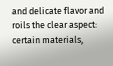and delicate flavor and roils the clear aspect: certain materials,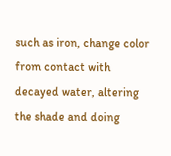such as iron, change color from contact with decayed water, altering the shade and doing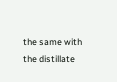the same with the distillate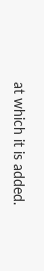at which it is added.